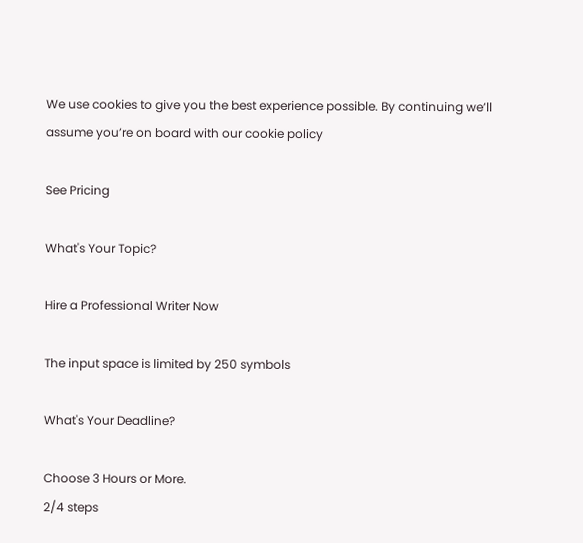We use cookies to give you the best experience possible. By continuing we’ll assume you’re on board with our cookie policy

See Pricing

What's Your Topic?

Hire a Professional Writer Now

The input space is limited by 250 symbols

What's Your Deadline?

Choose 3 Hours or More.
2/4 steps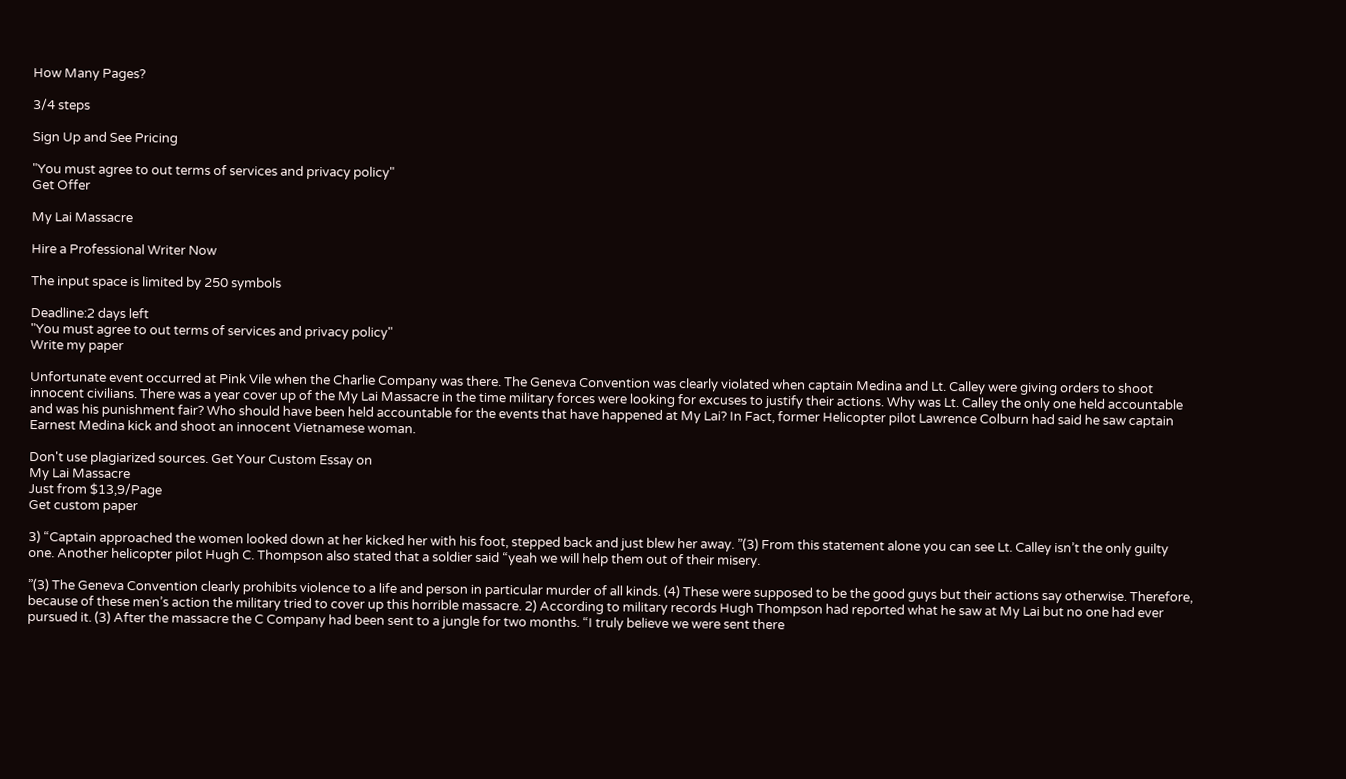How Many Pages?

3/4 steps

Sign Up and See Pricing

"You must agree to out terms of services and privacy policy"
Get Offer

My Lai Massacre

Hire a Professional Writer Now

The input space is limited by 250 symbols

Deadline:2 days left
"You must agree to out terms of services and privacy policy"
Write my paper

Unfortunate event occurred at Pink Vile when the Charlie Company was there. The Geneva Convention was clearly violated when captain Medina and Lt. Calley were giving orders to shoot innocent civilians. There was a year cover up of the My Lai Massacre in the time military forces were looking for excuses to justify their actions. Why was Lt. Calley the only one held accountable and was his punishment fair? Who should have been held accountable for the events that have happened at My Lai? In Fact, former Helicopter pilot Lawrence Colburn had said he saw captain Earnest Medina kick and shoot an innocent Vietnamese woman.

Don't use plagiarized sources. Get Your Custom Essay on
My Lai Massacre
Just from $13,9/Page
Get custom paper

3) “Captain approached the women looked down at her kicked her with his foot, stepped back and just blew her away. ”(3) From this statement alone you can see Lt. Calley isn’t the only guilty one. Another helicopter pilot Hugh C. Thompson also stated that a soldier said “yeah we will help them out of their misery.

”(3) The Geneva Convention clearly prohibits violence to a life and person in particular murder of all kinds. (4) These were supposed to be the good guys but their actions say otherwise. Therefore, because of these men’s action the military tried to cover up this horrible massacre. 2) According to military records Hugh Thompson had reported what he saw at My Lai but no one had ever pursued it. (3) After the massacre the C Company had been sent to a jungle for two months. “I truly believe we were sent there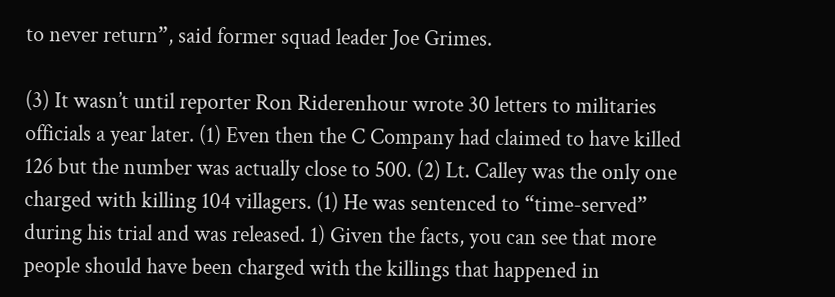to never return”, said former squad leader Joe Grimes.

(3) It wasn’t until reporter Ron Riderenhour wrote 30 letters to militaries officials a year later. (1) Even then the C Company had claimed to have killed 126 but the number was actually close to 500. (2) Lt. Calley was the only one charged with killing 104 villagers. (1) He was sentenced to “time-served” during his trial and was released. 1) Given the facts, you can see that more people should have been charged with the killings that happened in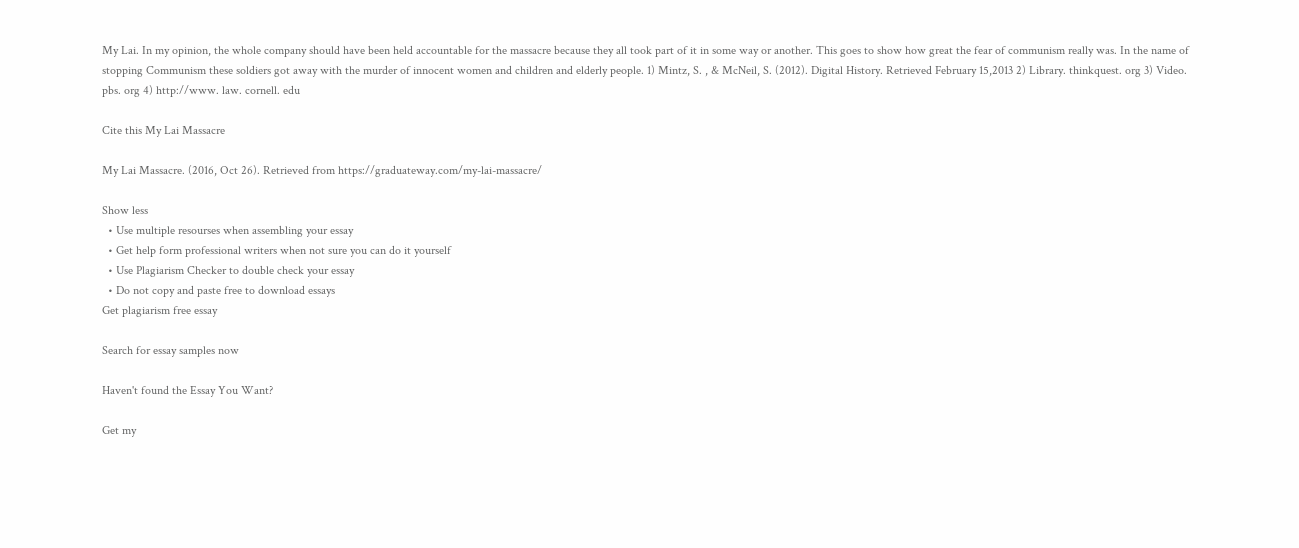My Lai. In my opinion, the whole company should have been held accountable for the massacre because they all took part of it in some way or another. This goes to show how great the fear of communism really was. In the name of stopping Communism these soldiers got away with the murder of innocent women and children and elderly people. 1) Mintz, S. , & McNeil, S. (2012). Digital History. Retrieved February 15,2013 2) Library. thinkquest. org 3) Video. pbs. org 4) http://www. law. cornell. edu

Cite this My Lai Massacre

My Lai Massacre. (2016, Oct 26). Retrieved from https://graduateway.com/my-lai-massacre/

Show less
  • Use multiple resourses when assembling your essay
  • Get help form professional writers when not sure you can do it yourself
  • Use Plagiarism Checker to double check your essay
  • Do not copy and paste free to download essays
Get plagiarism free essay

Search for essay samples now

Haven't found the Essay You Want?

Get my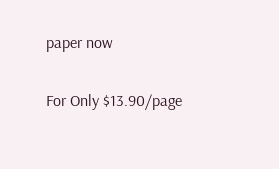paper now

For Only $13.90/page